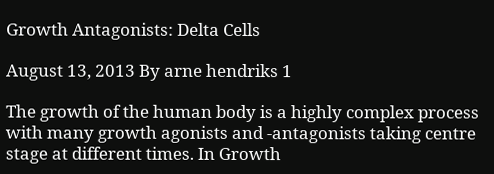Growth Antagonists: Delta Cells

August 13, 2013 By arne hendriks 1

The growth of the human body is a highly complex process with many growth agonists and -antagonists taking centre stage at different times. In Growth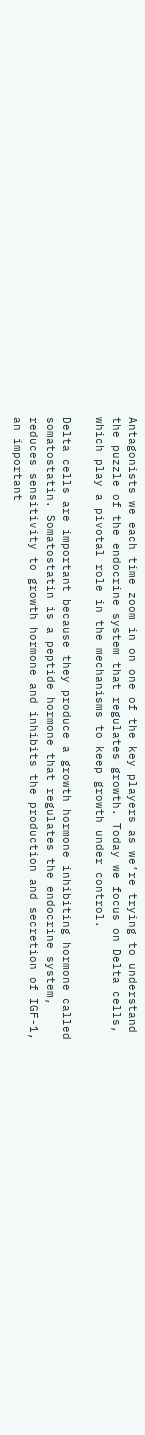Antagonists we each time zoom in on one of the key players as we’re trying to understand the puzzle of the endocrine system that regulates growth. Today we focus on Delta cells, which play a pivotal role in the mechanisms to keep growth under control.

Delta cells are important because they produce a growth hormone inhibiting hormone called somatostatin. Somatostatin is a peptide hormone that regulates the endocrine system, reduces sensitivity to growth hormone and inhibits the production and secretion of IGF-1, an important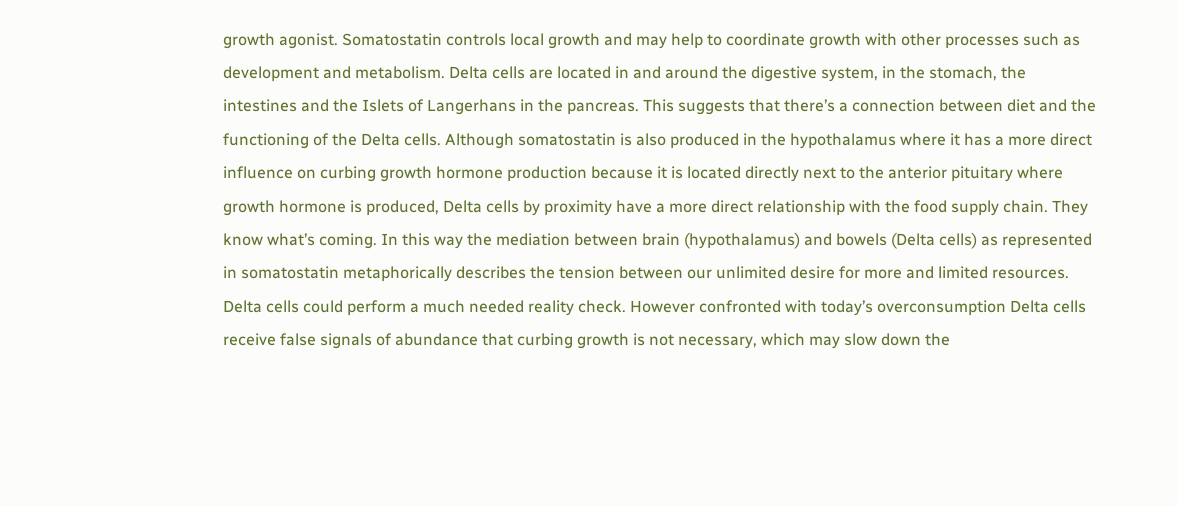growth agonist. Somatostatin controls local growth and may help to coordinate growth with other processes such as development and metabolism. Delta cells are located in and around the digestive system, in the stomach, the intestines and the Islets of Langerhans in the pancreas. This suggests that there’s a connection between diet and the functioning of the Delta cells. Although somatostatin is also produced in the hypothalamus where it has a more direct influence on curbing growth hormone production because it is located directly next to the anterior pituitary where growth hormone is produced, Delta cells by proximity have a more direct relationship with the food supply chain. They know what’s coming. In this way the mediation between brain (hypothalamus) and bowels (Delta cells) as represented in somatostatin metaphorically describes the tension between our unlimited desire for more and limited resources. Delta cells could perform a much needed reality check. However confronted with today’s overconsumption Delta cells receive false signals of abundance that curbing growth is not necessary, which may slow down the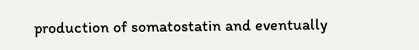production of somatostatin and eventually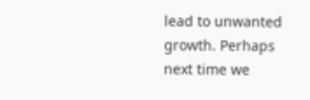lead to unwanted growth. Perhaps next time we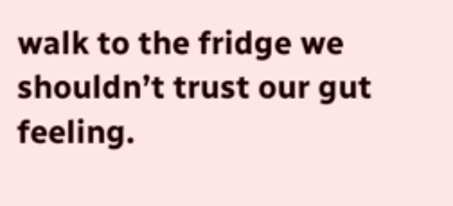walk to the fridge we shouldn’t trust our gut feeling.